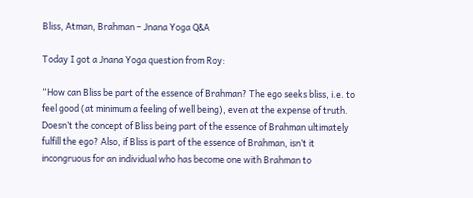Bliss, Atman, Brahman – Jnana Yoga Q&A

Today I got a Jnana Yoga question from Roy:

“How can Bliss be part of the essence of Brahman? The ego seeks bliss, i.e. to feel good (at minimum a feeling of well being), even at the expense of truth. Doesn’t the concept of Bliss being part of the essence of Brahman ultimately fulfill the ego? Also, if Bliss is part of the essence of Brahman, isn’t it incongruous for an individual who has become one with Brahman to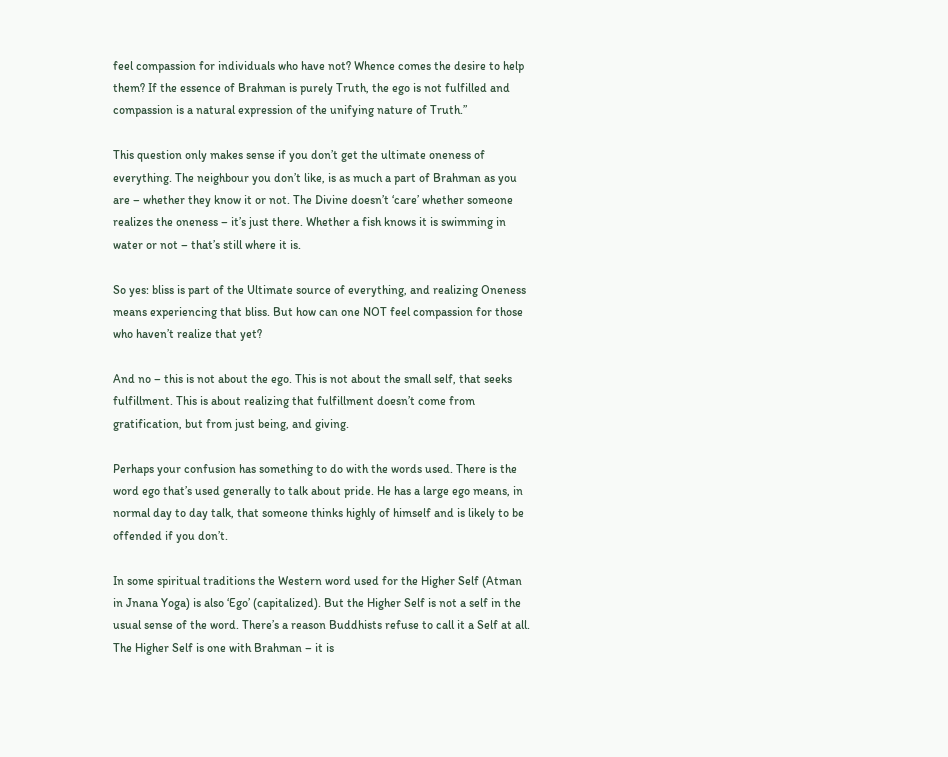feel compassion for individuals who have not? Whence comes the desire to help them? If the essence of Brahman is purely Truth, the ego is not fulfilled and compassion is a natural expression of the unifying nature of Truth.”

This question only makes sense if you don’t get the ultimate oneness of everything. The neighbour you don’t like, is as much a part of Brahman as you are – whether they know it or not. The Divine doesn’t ‘care’ whether someone realizes the oneness – it’s just there. Whether a fish knows it is swimming in water or not – that’s still where it is.

So yes: bliss is part of the Ultimate source of everything, and realizing Oneness means experiencing that bliss. But how can one NOT feel compassion for those who haven’t realize that yet?

And no – this is not about the ego. This is not about the small self, that seeks fulfillment. This is about realizing that fulfillment doesn’t come from gratification, but from just being, and giving.

Perhaps your confusion has something to do with the words used. There is the word ego that’s used generally to talk about pride. He has a large ego means, in normal day to day talk, that someone thinks highly of himself and is likely to be offended if you don’t.

In some spiritual traditions the Western word used for the Higher Self (Atman in Jnana Yoga) is also ‘Ego’ (capitalized). But the Higher Self is not a self in the usual sense of the word. There’s a reason Buddhists refuse to call it a Self at all. The Higher Self is one with Brahman – it is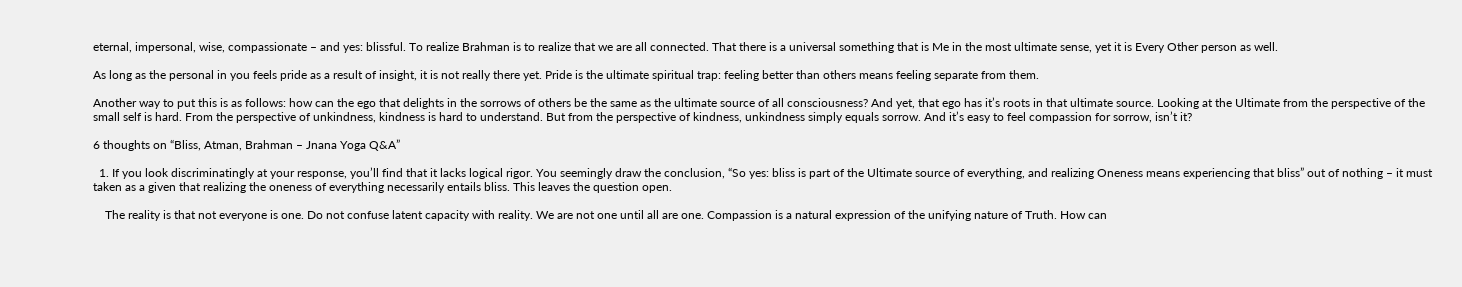eternal, impersonal, wise, compassionate – and yes: blissful. To realize Brahman is to realize that we are all connected. That there is a universal something that is Me in the most ultimate sense, yet it is Every Other person as well.

As long as the personal in you feels pride as a result of insight, it is not really there yet. Pride is the ultimate spiritual trap: feeling better than others means feeling separate from them.

Another way to put this is as follows: how can the ego that delights in the sorrows of others be the same as the ultimate source of all consciousness? And yet, that ego has it’s roots in that ultimate source. Looking at the Ultimate from the perspective of the small self is hard. From the perspective of unkindness, kindness is hard to understand. But from the perspective of kindness, unkindness simply equals sorrow. And it’s easy to feel compassion for sorrow, isn’t it?

6 thoughts on “Bliss, Atman, Brahman – Jnana Yoga Q&A”

  1. If you look discriminatingly at your response, you’ll find that it lacks logical rigor. You seemingly draw the conclusion, “So yes: bliss is part of the Ultimate source of everything, and realizing Oneness means experiencing that bliss” out of nothing – it must taken as a given that realizing the oneness of everything necessarily entails bliss. This leaves the question open.

    The reality is that not everyone is one. Do not confuse latent capacity with reality. We are not one until all are one. Compassion is a natural expression of the unifying nature of Truth. How can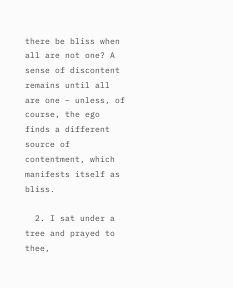there be bliss when all are not one? A sense of discontent remains until all are one – unless, of course, the ego finds a different source of contentment, which manifests itself as bliss.

  2. I sat under a tree and prayed to thee,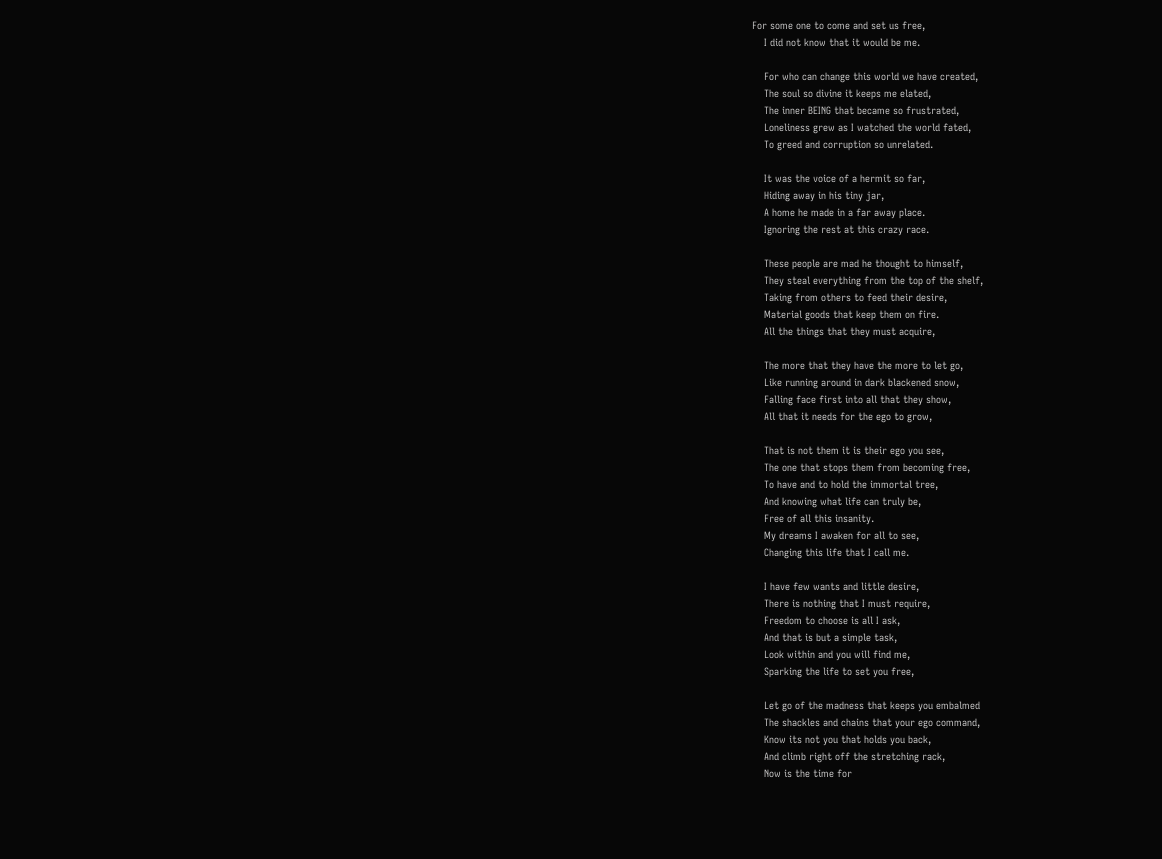For some one to come and set us free,
    I did not know that it would be me.

    For who can change this world we have created,
    The soul so divine it keeps me elated,
    The inner BEING that became so frustrated,
    Loneliness grew as I watched the world fated,
    To greed and corruption so unrelated.

    It was the voice of a hermit so far,
    Hiding away in his tiny jar,
    A home he made in a far away place.
    Ignoring the rest at this crazy race.

    These people are mad he thought to himself,
    They steal everything from the top of the shelf,
    Taking from others to feed their desire,
    Material goods that keep them on fire.
    All the things that they must acquire,

    The more that they have the more to let go,
    Like running around in dark blackened snow,
    Falling face first into all that they show,
    All that it needs for the ego to grow,

    That is not them it is their ego you see,
    The one that stops them from becoming free,
    To have and to hold the immortal tree,
    And knowing what life can truly be,
    Free of all this insanity.
    My dreams I awaken for all to see,
    Changing this life that I call me.

    I have few wants and little desire,
    There is nothing that I must require,
    Freedom to choose is all I ask,
    And that is but a simple task,
    Look within and you will find me,
    Sparking the life to set you free,

    Let go of the madness that keeps you embalmed
    The shackles and chains that your ego command,
    Know its not you that holds you back,
    And climb right off the stretching rack,
    Now is the time for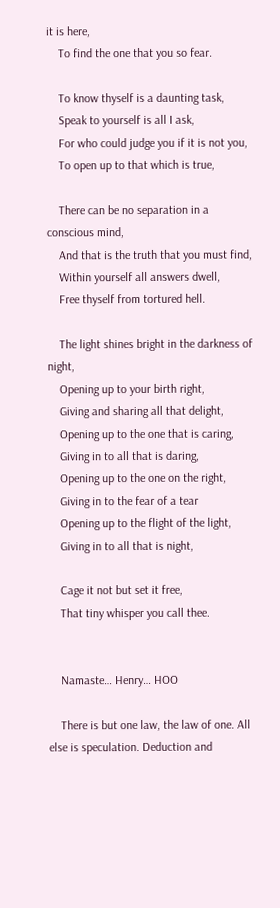it is here,
    To find the one that you so fear.

    To know thyself is a daunting task,
    Speak to yourself is all I ask,
    For who could judge you if it is not you,
    To open up to that which is true,

    There can be no separation in a conscious mind,
    And that is the truth that you must find,
    Within yourself all answers dwell,
    Free thyself from tortured hell.

    The light shines bright in the darkness of night,
    Opening up to your birth right,
    Giving and sharing all that delight,
    Opening up to the one that is caring,
    Giving in to all that is daring,
    Opening up to the one on the right,
    Giving in to the fear of a tear
    Opening up to the flight of the light,
    Giving in to all that is night,

    Cage it not but set it free,
    That tiny whisper you call thee.


    Namaste… Henry… HOO

    There is but one law, the law of one. All else is speculation. Deduction and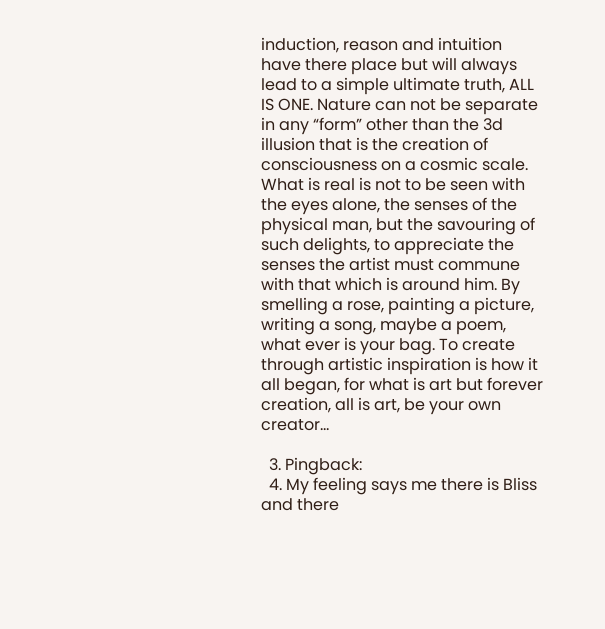induction, reason and intuition have there place but will always lead to a simple ultimate truth, ALL IS ONE. Nature can not be separate in any “form” other than the 3d illusion that is the creation of consciousness on a cosmic scale. What is real is not to be seen with the eyes alone, the senses of the physical man, but the savouring of such delights, to appreciate the senses the artist must commune with that which is around him. By smelling a rose, painting a picture, writing a song, maybe a poem, what ever is your bag. To create through artistic inspiration is how it all began, for what is art but forever creation, all is art, be your own creator…

  3. Pingback:
  4. My feeling says me there is Bliss and there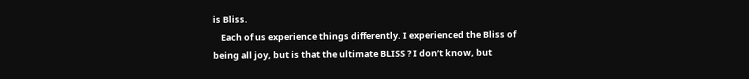is Bliss.
    Each of us experience things differently. I experienced the Bliss of being all joy, but is that the ultimate BLISS ? I don’t know, but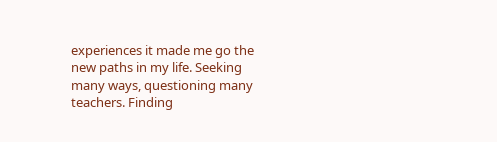experiences it made me go the new paths in my life. Seeking many ways, questioning many teachers. Finding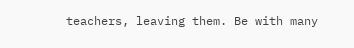teachers, leaving them. Be with many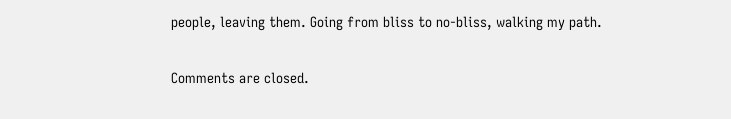people, leaving them. Going from bliss to no-bliss, walking my path.

Comments are closed.